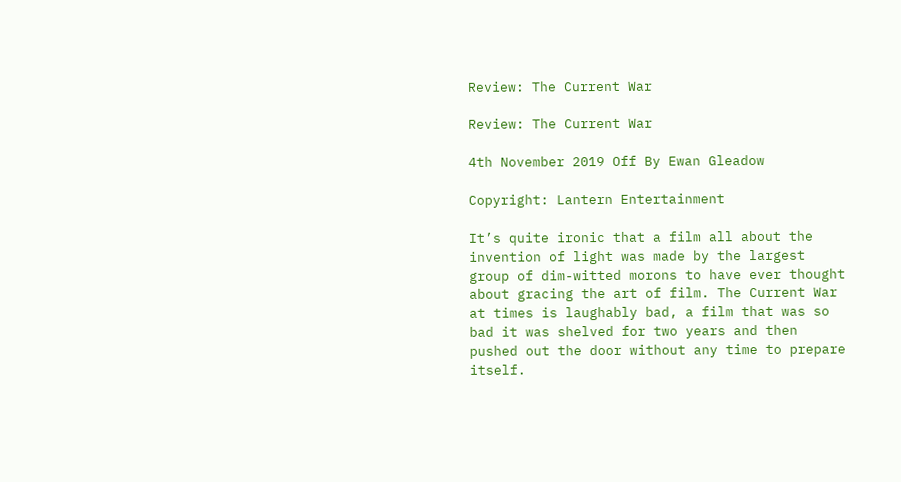Review: The Current War

Review: The Current War

4th November 2019 Off By Ewan Gleadow

Copyright: Lantern Entertainment

It’s quite ironic that a film all about the invention of light was made by the largest group of dim-witted morons to have ever thought about gracing the art of film. The Current War at times is laughably bad, a film that was so bad it was shelved for two years and then pushed out the door without any time to prepare itself.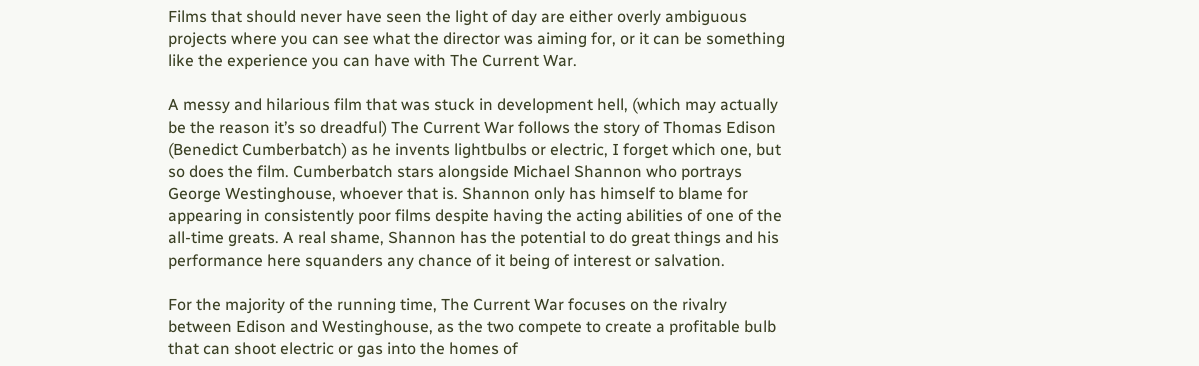Films that should never have seen the light of day are either overly ambiguous projects where you can see what the director was aiming for, or it can be something like the experience you can have with The Current War.

A messy and hilarious film that was stuck in development hell, (which may actually be the reason it’s so dreadful) The Current War follows the story of Thomas Edison (Benedict Cumberbatch) as he invents lightbulbs or electric, I forget which one, but so does the film. Cumberbatch stars alongside Michael Shannon who portrays George Westinghouse, whoever that is. Shannon only has himself to blame for appearing in consistently poor films despite having the acting abilities of one of the all-time greats. A real shame, Shannon has the potential to do great things and his performance here squanders any chance of it being of interest or salvation.

For the majority of the running time, The Current War focuses on the rivalry between Edison and Westinghouse, as the two compete to create a profitable bulb that can shoot electric or gas into the homes of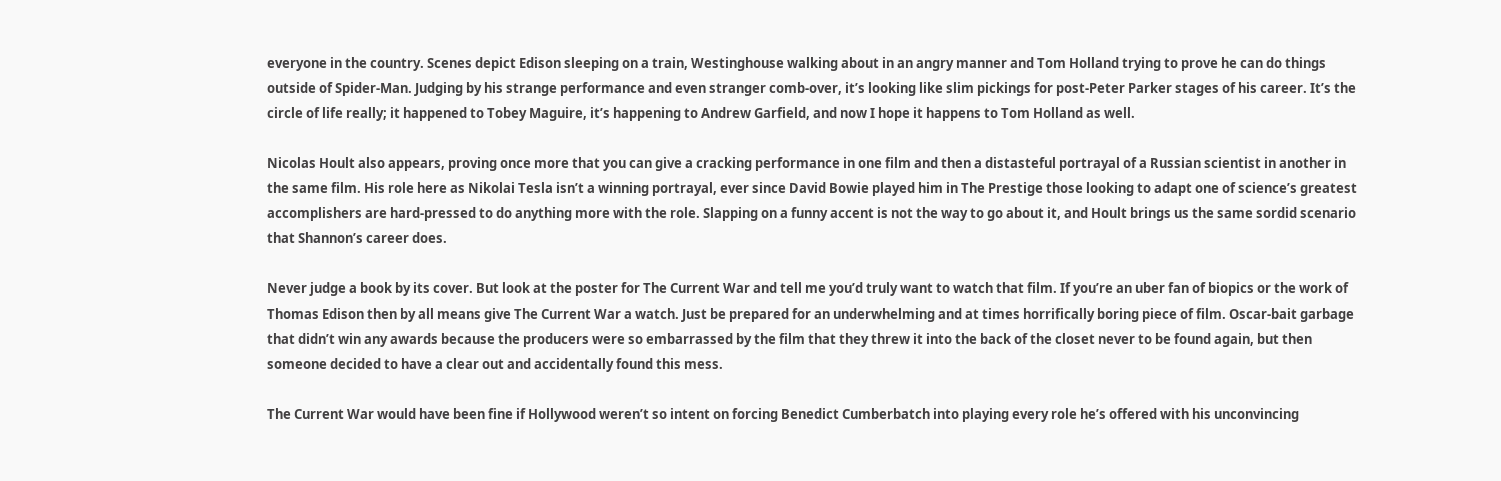everyone in the country. Scenes depict Edison sleeping on a train, Westinghouse walking about in an angry manner and Tom Holland trying to prove he can do things outside of Spider-Man. Judging by his strange performance and even stranger comb-over, it’s looking like slim pickings for post-Peter Parker stages of his career. It’s the circle of life really; it happened to Tobey Maguire, it’s happening to Andrew Garfield, and now I hope it happens to Tom Holland as well.

Nicolas Hoult also appears, proving once more that you can give a cracking performance in one film and then a distasteful portrayal of a Russian scientist in another in the same film. His role here as Nikolai Tesla isn’t a winning portrayal, ever since David Bowie played him in The Prestige those looking to adapt one of science’s greatest accomplishers are hard-pressed to do anything more with the role. Slapping on a funny accent is not the way to go about it, and Hoult brings us the same sordid scenario that Shannon’s career does.

Never judge a book by its cover. But look at the poster for The Current War and tell me you’d truly want to watch that film. If you’re an uber fan of biopics or the work of Thomas Edison then by all means give The Current War a watch. Just be prepared for an underwhelming and at times horrifically boring piece of film. Oscar-bait garbage that didn’t win any awards because the producers were so embarrassed by the film that they threw it into the back of the closet never to be found again, but then someone decided to have a clear out and accidentally found this mess.

The Current War would have been fine if Hollywood weren’t so intent on forcing Benedict Cumberbatch into playing every role he’s offered with his unconvincing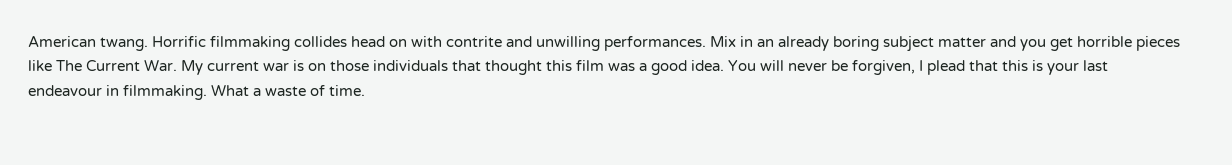American twang. Horrific filmmaking collides head on with contrite and unwilling performances. Mix in an already boring subject matter and you get horrible pieces like The Current War. My current war is on those individuals that thought this film was a good idea. You will never be forgiven, I plead that this is your last endeavour in filmmaking. What a waste of time.